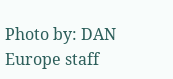Photo by: DAN Europe staff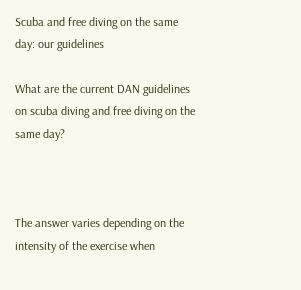Scuba and free diving on the same day: our guidelines

What are the current DAN guidelines on scuba diving and free diving on the same day?



The answer varies depending on the intensity of the exercise when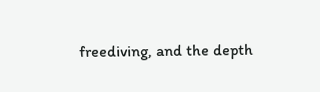freediving, and the depth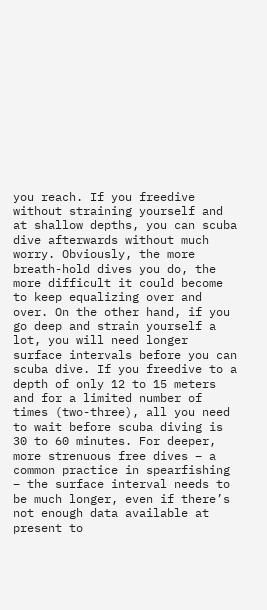you reach. If you freedive without straining yourself and at shallow depths, you can scuba dive afterwards without much worry. Obviously, the more breath-hold dives you do, the more difficult it could become to keep equalizing over and over. On the other hand, if you go deep and strain yourself a lot, you will need longer surface intervals before you can scuba dive. If you freedive to a depth of only 12 to 15 meters and for a limited number of times (two-three), all you need to wait before scuba diving is 30 to 60 minutes. For deeper, more strenuous free dives – a common practice in spearfishing – the surface interval needs to be much longer, even if there’s not enough data available at present to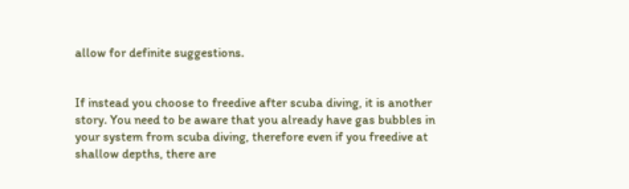allow for definite suggestions.


If instead you choose to freedive after scuba diving, it is another story. You need to be aware that you already have gas bubbles in your system from scuba diving, therefore even if you freedive at shallow depths, there are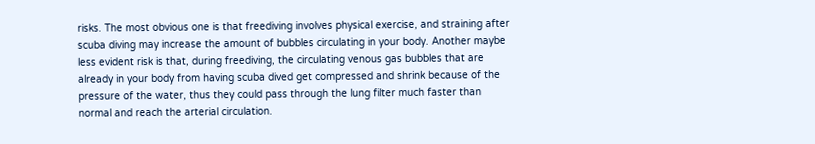risks. The most obvious one is that freediving involves physical exercise, and straining after scuba diving may increase the amount of bubbles circulating in your body. Another maybe less evident risk is that, during freediving, the circulating venous gas bubbles that are already in your body from having scuba dived get compressed and shrink because of the pressure of the water, thus they could pass through the lung filter much faster than normal and reach the arterial circulation.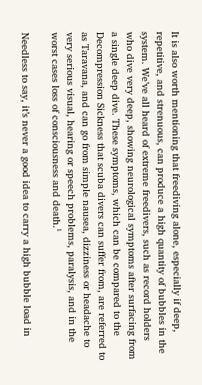It is also worth mentioning that freediving alone, especially if deep, repetitive, and strenuous, can produce a high quantity of bubbles in the system. We’ve all heard of extreme freedivers, such as record holders who dive very deep, showing neurological symptoms after surfacing from a single deep dive. These symptoms, which can be compared to the Decompression Sickness that scuba divers can suffer from, are referred to as Taravana, and can go from simple nausea, dizziness or headache to very serious visual, hearing or speech problems, paralysis, and in the worst cases loss of consciousness and death.¹

Needless to say, it’s never a good idea to carry a high bubble load in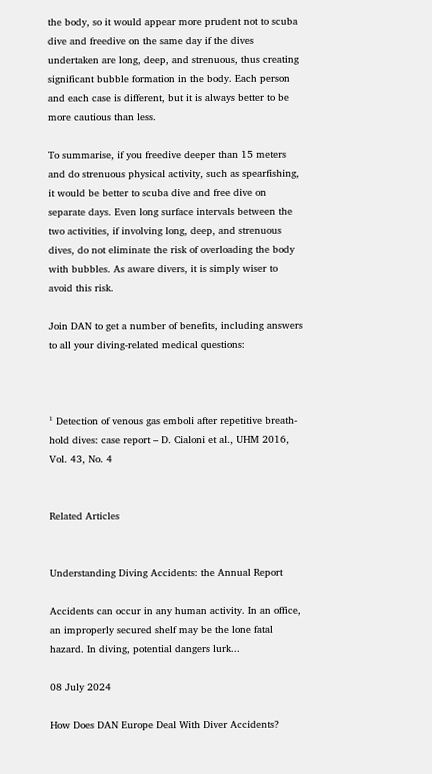the body, so it would appear more prudent not to scuba dive and freedive on the same day if the dives undertaken are long, deep, and strenuous, thus creating significant bubble formation in the body. Each person and each case is different, but it is always better to be more cautious than less.

To summarise, if you freedive deeper than 15 meters and do strenuous physical activity, such as spearfishing, it would be better to scuba dive and free dive on separate days. Even long surface intervals between the two activities, if involving long, deep, and strenuous dives, do not eliminate the risk of overloading the body with bubbles. As aware divers, it is simply wiser to avoid this risk.

Join DAN to get a number of benefits, including answers to all your diving-related medical questions:



¹ Detection of venous gas emboli after repetitive breath-hold dives: case report – D. Cialoni et al., UHM 2016, Vol. 43, No. 4


Related Articles


Understanding Diving Accidents: the Annual Report

Accidents can occur in any human activity. In an office, an improperly secured shelf may be the lone fatal hazard. In diving, potential dangers lurk...

08 July 2024

How Does DAN Europe Deal With Diver Accidents?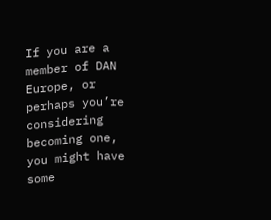If you are a member of DAN Europe, or perhaps you’re considering becoming one, you might have some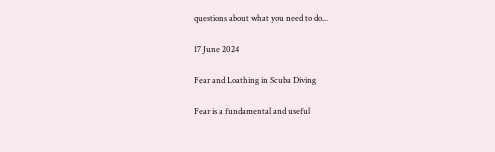questions about what you need to do...

17 June 2024

Fear and Loathing in Scuba Diving

Fear is a fundamental and useful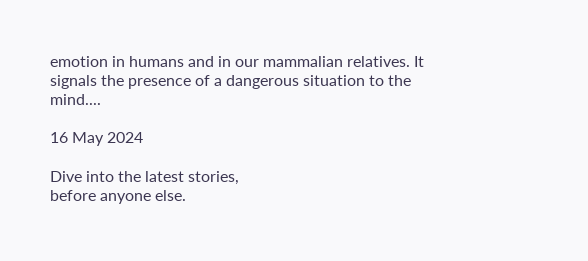emotion in humans and in our mammalian relatives. It signals the presence of a dangerous situation to the mind....

16 May 2024

Dive into the latest stories,
before anyone else.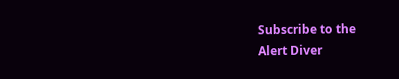Subscribe to the
Alert Diver